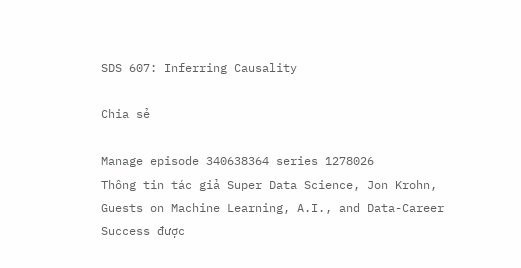SDS 607: Inferring Causality

Chia sẻ

Manage episode 340638364 series 1278026
Thông tin tác giả Super Data Science, Jon Krohn, Guests on Machine Learning, A.I., and Data-Career Success được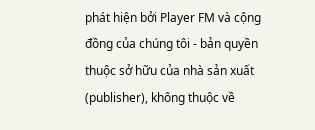phát hiện bởi Player FM và cộng đồng của chúng tôi - bản quyền thuộc sở hữu của nhà sản xuất (publisher), không thuộc về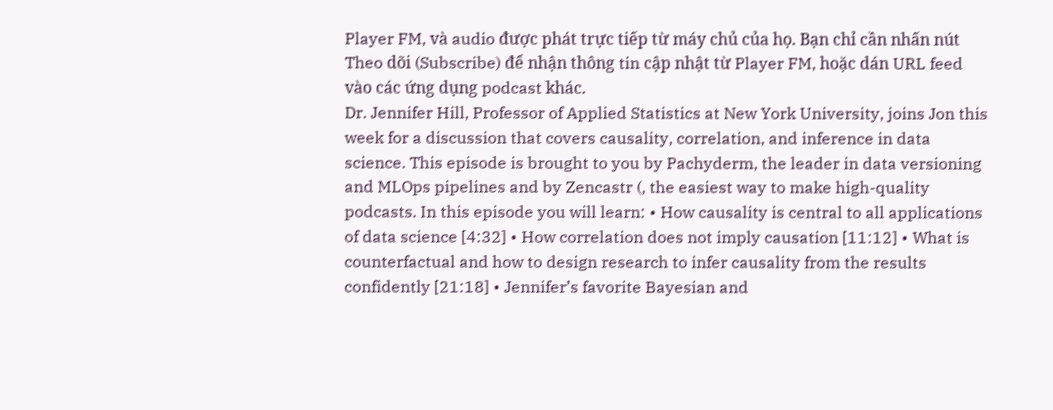Player FM, và audio được phát trực tiếp từ máy chủ của họ. Bạn chỉ cần nhấn nút Theo dõi (Subscribe) để nhận thông tin cập nhật từ Player FM, hoặc dán URL feed vào các ứng dụng podcast khác.
Dr. Jennifer Hill, Professor of Applied Statistics at New York University, joins Jon this week for a discussion that covers causality, correlation, and inference in data science. This episode is brought to you by Pachyderm, the leader in data versioning and MLOps pipelines and by Zencastr (, the easiest way to make high-quality podcasts. In this episode you will learn: • How causality is central to all applications of data science [4:32] • How correlation does not imply causation [11:12] • What is counterfactual and how to design research to infer causality from the results confidently [21:18] • Jennifer’s favorite Bayesian and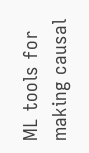ML tools for making causal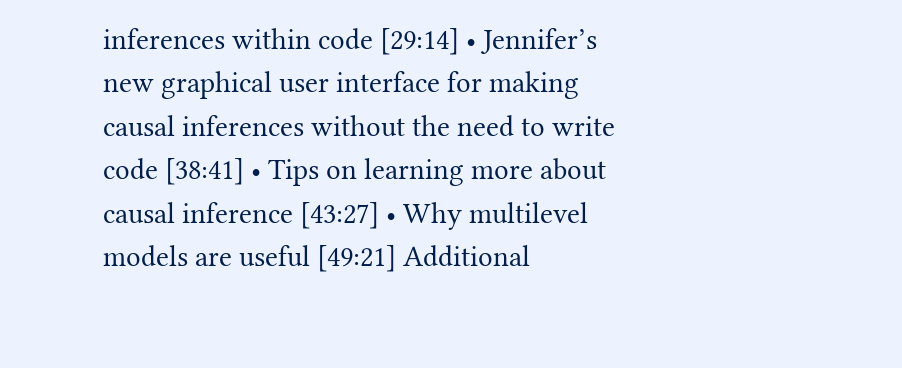inferences within code [29:14] • Jennifer’s new graphical user interface for making causal inferences without the need to write code [38:41] • Tips on learning more about causal inference [43:27] • Why multilevel models are useful [49:21] Additional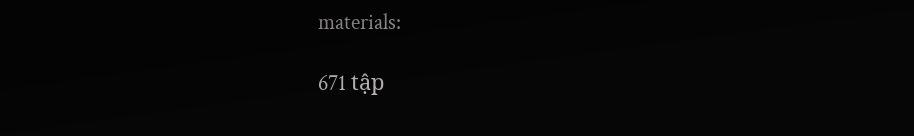materials:

671 tập